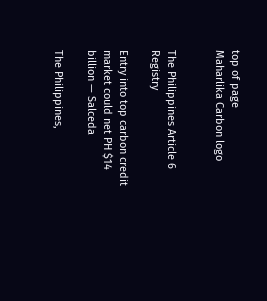top of page
Maharlika Carbon logo


The Philippines Article 6 Registry

Entry into top carbon credit market could net PH $14 billion — Salceda

The Philippines,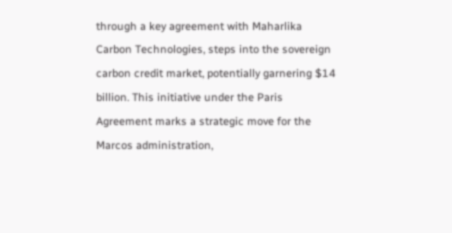through a key agreement with Maharlika Carbon Technologies, steps into the sovereign carbon credit market, potentially garnering $14 billion. This initiative under the Paris Agreement marks a strategic move for the Marcos administration,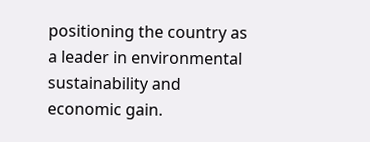positioning the country as a leader in environmental sustainability and economic gain.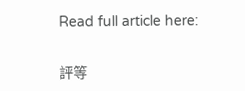Read full article here:


評等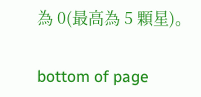為 0(最高為 5 顆星)。

bottom of page